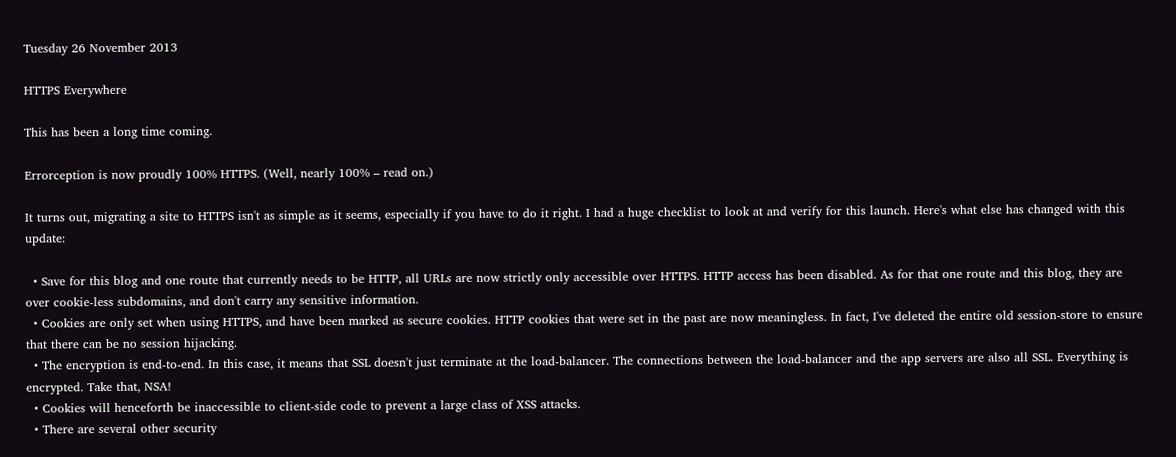Tuesday 26 November 2013

HTTPS Everywhere

This has been a long time coming.

Errorception is now proudly 100% HTTPS. (Well, nearly 100% – read on.)

It turns out, migrating a site to HTTPS isn't as simple as it seems, especially if you have to do it right. I had a huge checklist to look at and verify for this launch. Here's what else has changed with this update:

  • Save for this blog and one route that currently needs to be HTTP, all URLs are now strictly only accessible over HTTPS. HTTP access has been disabled. As for that one route and this blog, they are over cookie-less subdomains, and don't carry any sensitive information.
  • Cookies are only set when using HTTPS, and have been marked as secure cookies. HTTP cookies that were set in the past are now meaningless. In fact, I've deleted the entire old session-store to ensure that there can be no session hijacking.
  • The encryption is end-to-end. In this case, it means that SSL doesn't just terminate at the load-balancer. The connections between the load-balancer and the app servers are also all SSL. Everything is encrypted. Take that, NSA!
  • Cookies will henceforth be inaccessible to client-side code to prevent a large class of XSS attacks.
  • There are several other security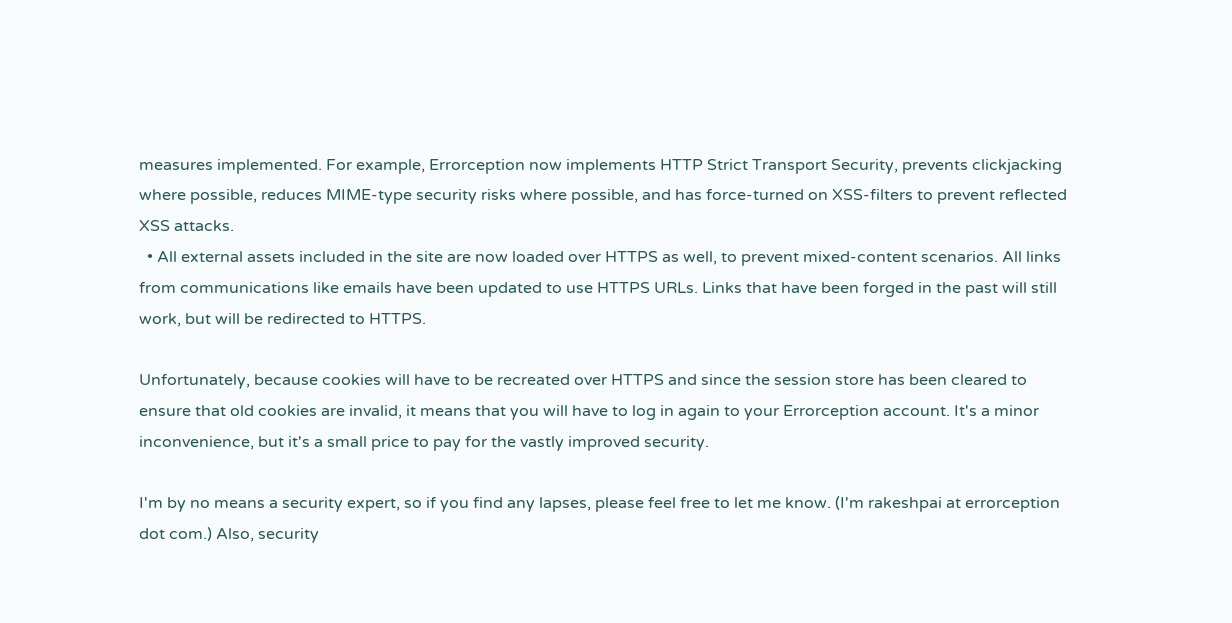measures implemented. For example, Errorception now implements HTTP Strict Transport Security, prevents clickjacking where possible, reduces MIME-type security risks where possible, and has force-turned on XSS-filters to prevent reflected XSS attacks.
  • All external assets included in the site are now loaded over HTTPS as well, to prevent mixed-content scenarios. All links from communications like emails have been updated to use HTTPS URLs. Links that have been forged in the past will still work, but will be redirected to HTTPS.

Unfortunately, because cookies will have to be recreated over HTTPS and since the session store has been cleared to ensure that old cookies are invalid, it means that you will have to log in again to your Errorception account. It's a minor inconvenience, but it's a small price to pay for the vastly improved security.

I'm by no means a security expert, so if you find any lapses, please feel free to let me know. (I'm rakeshpai at errorception dot com.) Also, security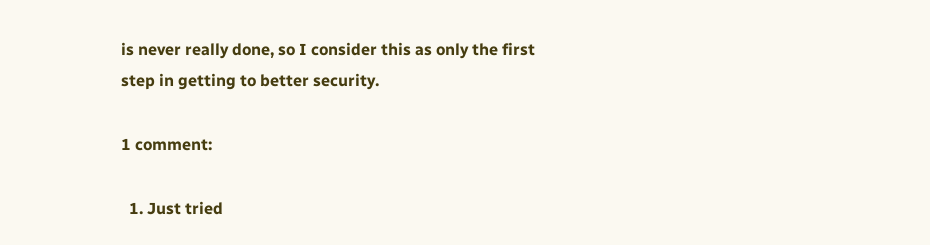is never really done, so I consider this as only the first step in getting to better security.

1 comment:

  1. Just tried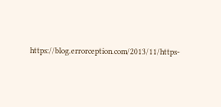https://blog.errorception.com/2013/11/https-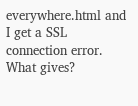everywhere.html and I get a SSL connection error. What gives?